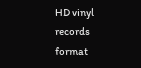HD vinyl records format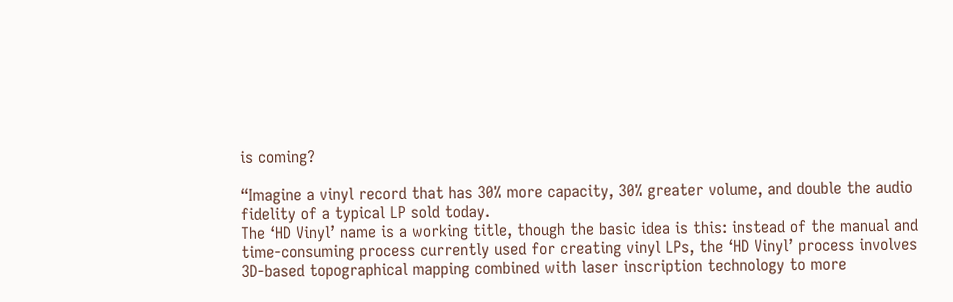is coming?

“Imagine a vinyl record that has 30% more capacity, 30% greater volume, and double the audio fidelity of a typical LP sold today.
The ‘HD Vinyl’ name is a working title, though the basic idea is this: instead of the manual and time-consuming process currently used for creating vinyl LPs, the ‘HD Vinyl’ process involves 3D-based topographical mapping combined with laser inscription technology to more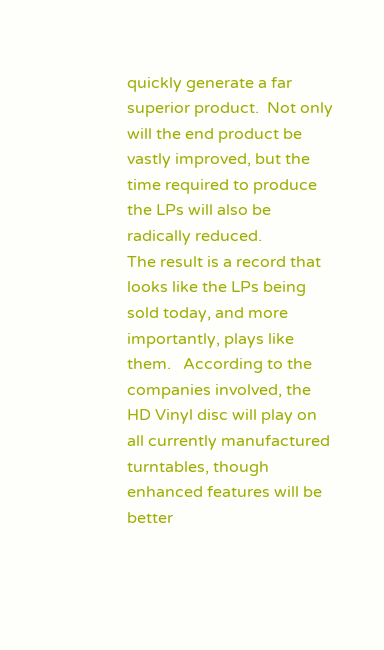quickly generate a far superior product.  Not only will the end product be vastly improved, but the time required to produce the LPs will also be radically reduced.
The result is a record that looks like the LPs being sold today, and more importantly, plays like them.   According to the companies involved, the HD Vinyl disc will play on all currently manufactured turntables, though enhanced features will be better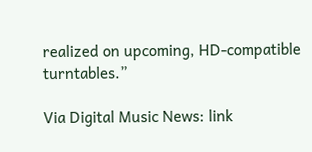realized on upcoming, HD-compatible turntables.”

Via Digital Music News: link